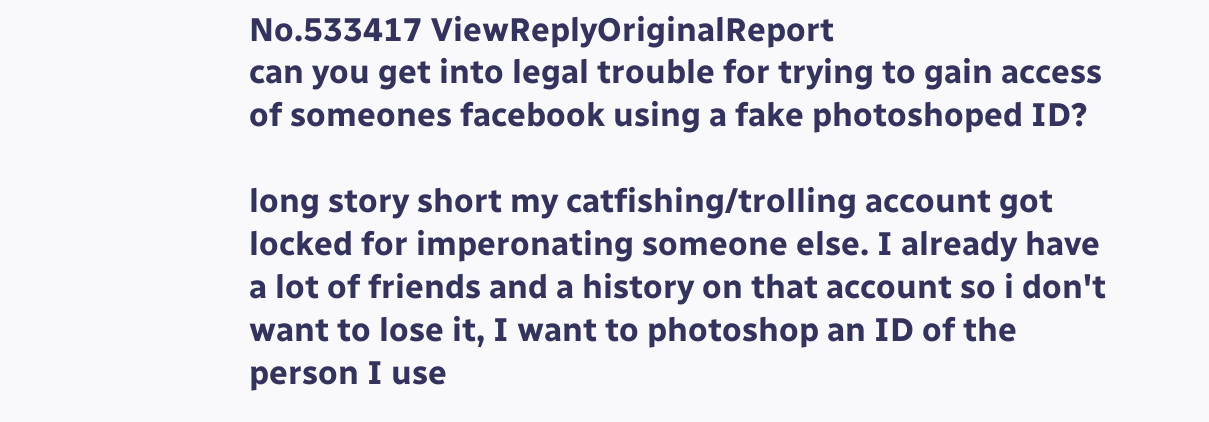No.533417 ViewReplyOriginalReport
can you get into legal trouble for trying to gain access of someones facebook using a fake photoshoped ID?

long story short my catfishing/trolling account got locked for imperonating someone else. I already have a lot of friends and a history on that account so i don't want to lose it, I want to photoshop an ID of the person I use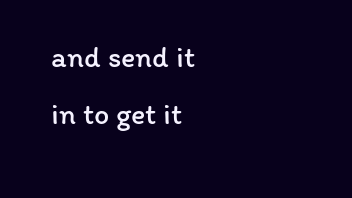and send it in to get it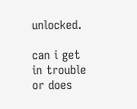unlocked.

can i get in trouble or does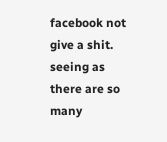facebook not give a shit. seeing as there are so many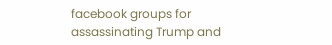facebook groups for assassinating Trump and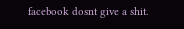facebook dosnt give a shit.